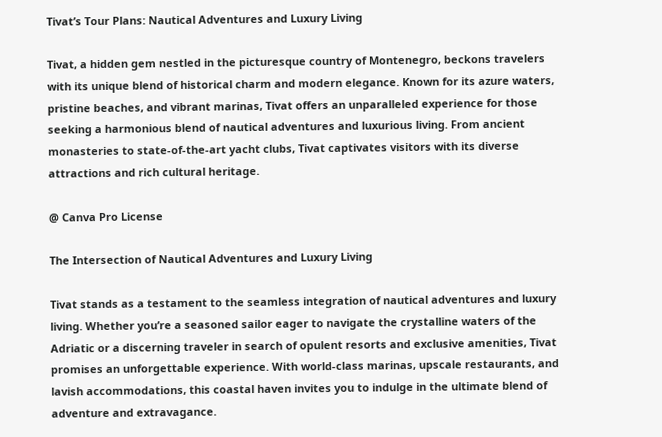Tivat’s Tour Plans: Nautical Adventures and Luxury Living

Tivat, a hidden gem nestled in the picturesque country of Montenegro, beckons travelers with its unique blend of historical charm and modern elegance. Known for its azure waters, pristine beaches, and vibrant marinas, Tivat offers an unparalleled experience for those seeking a harmonious blend of nautical adventures and luxurious living. From ancient monasteries to state-of-the-art yacht clubs, Tivat captivates visitors with its diverse attractions and rich cultural heritage.

@ Canva Pro License

The Intersection of Nautical Adventures and Luxury Living

Tivat stands as a testament to the seamless integration of nautical adventures and luxury living. Whether you’re a seasoned sailor eager to navigate the crystalline waters of the Adriatic or a discerning traveler in search of opulent resorts and exclusive amenities, Tivat promises an unforgettable experience. With world-class marinas, upscale restaurants, and lavish accommodations, this coastal haven invites you to indulge in the ultimate blend of adventure and extravagance.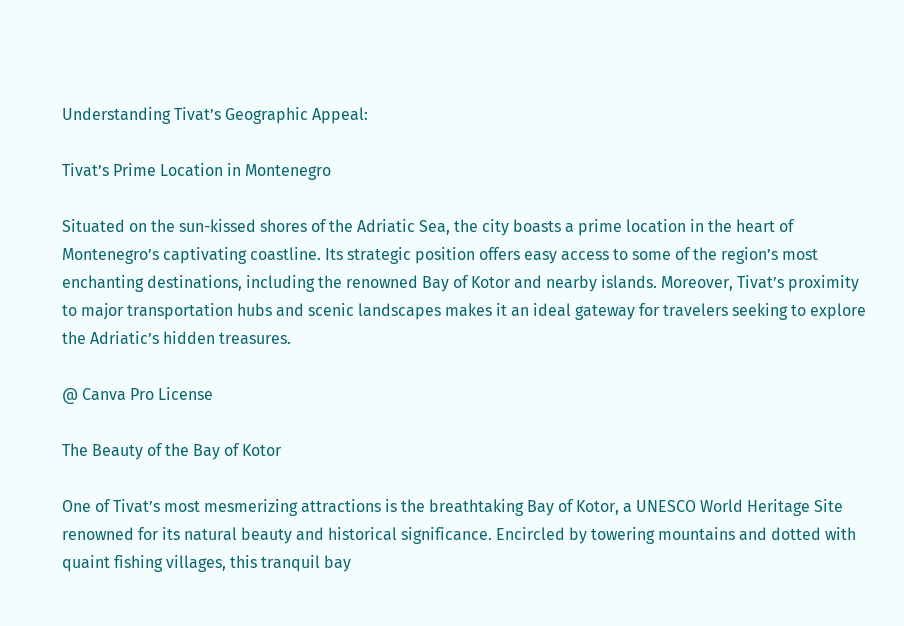Understanding Tivat’s Geographic Appeal:

Tivat’s Prime Location in Montenegro

Situated on the sun-kissed shores of the Adriatic Sea, the city boasts a prime location in the heart of Montenegro’s captivating coastline. Its strategic position offers easy access to some of the region’s most enchanting destinations, including the renowned Bay of Kotor and nearby islands. Moreover, Tivat’s proximity to major transportation hubs and scenic landscapes makes it an ideal gateway for travelers seeking to explore the Adriatic’s hidden treasures.

@ Canva Pro License

The Beauty of the Bay of Kotor

One of Tivat’s most mesmerizing attractions is the breathtaking Bay of Kotor, a UNESCO World Heritage Site renowned for its natural beauty and historical significance. Encircled by towering mountains and dotted with quaint fishing villages, this tranquil bay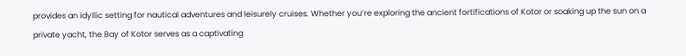provides an idyllic setting for nautical adventures and leisurely cruises. Whether you’re exploring the ancient fortifications of Kotor or soaking up the sun on a private yacht, the Bay of Kotor serves as a captivating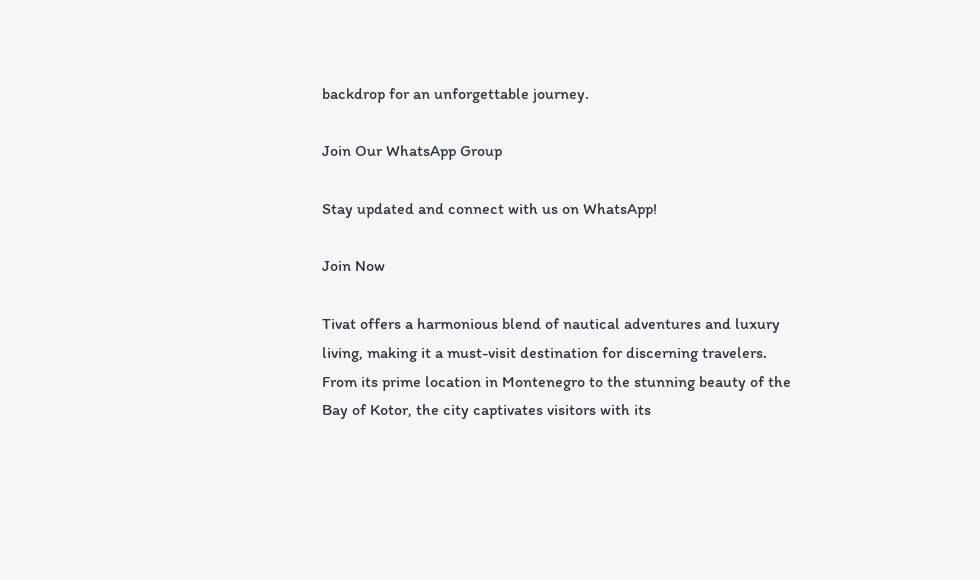backdrop for an unforgettable journey.

Join Our WhatsApp Group

Stay updated and connect with us on WhatsApp!

Join Now

Tivat offers a harmonious blend of nautical adventures and luxury living, making it a must-visit destination for discerning travelers. From its prime location in Montenegro to the stunning beauty of the Bay of Kotor, the city captivates visitors with its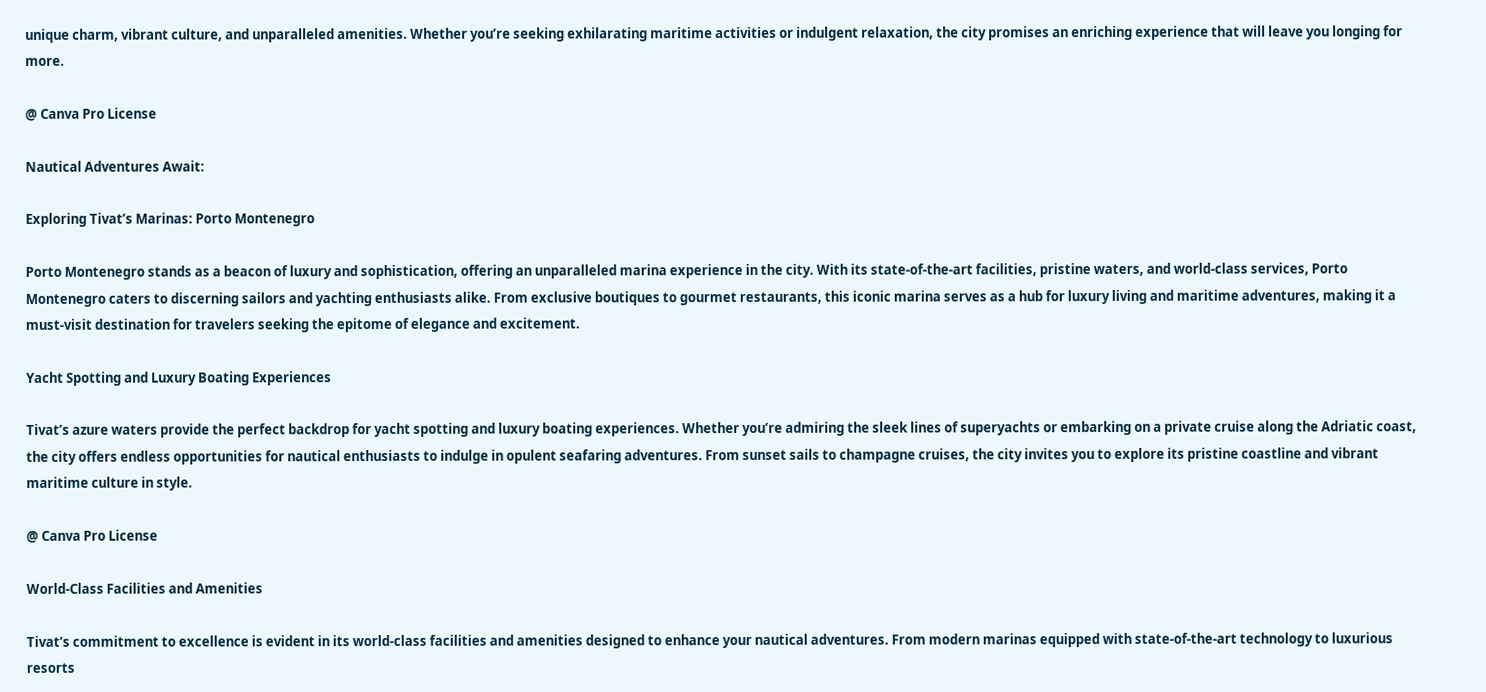unique charm, vibrant culture, and unparalleled amenities. Whether you’re seeking exhilarating maritime activities or indulgent relaxation, the city promises an enriching experience that will leave you longing for more.

@ Canva Pro License

Nautical Adventures Await:

Exploring Tivat’s Marinas: Porto Montenegro

Porto Montenegro stands as a beacon of luxury and sophistication, offering an unparalleled marina experience in the city. With its state-of-the-art facilities, pristine waters, and world-class services, Porto Montenegro caters to discerning sailors and yachting enthusiasts alike. From exclusive boutiques to gourmet restaurants, this iconic marina serves as a hub for luxury living and maritime adventures, making it a must-visit destination for travelers seeking the epitome of elegance and excitement.

Yacht Spotting and Luxury Boating Experiences

Tivat’s azure waters provide the perfect backdrop for yacht spotting and luxury boating experiences. Whether you’re admiring the sleek lines of superyachts or embarking on a private cruise along the Adriatic coast, the city offers endless opportunities for nautical enthusiasts to indulge in opulent seafaring adventures. From sunset sails to champagne cruises, the city invites you to explore its pristine coastline and vibrant maritime culture in style.

@ Canva Pro License

World-Class Facilities and Amenities

Tivat’s commitment to excellence is evident in its world-class facilities and amenities designed to enhance your nautical adventures. From modern marinas equipped with state-of-the-art technology to luxurious resorts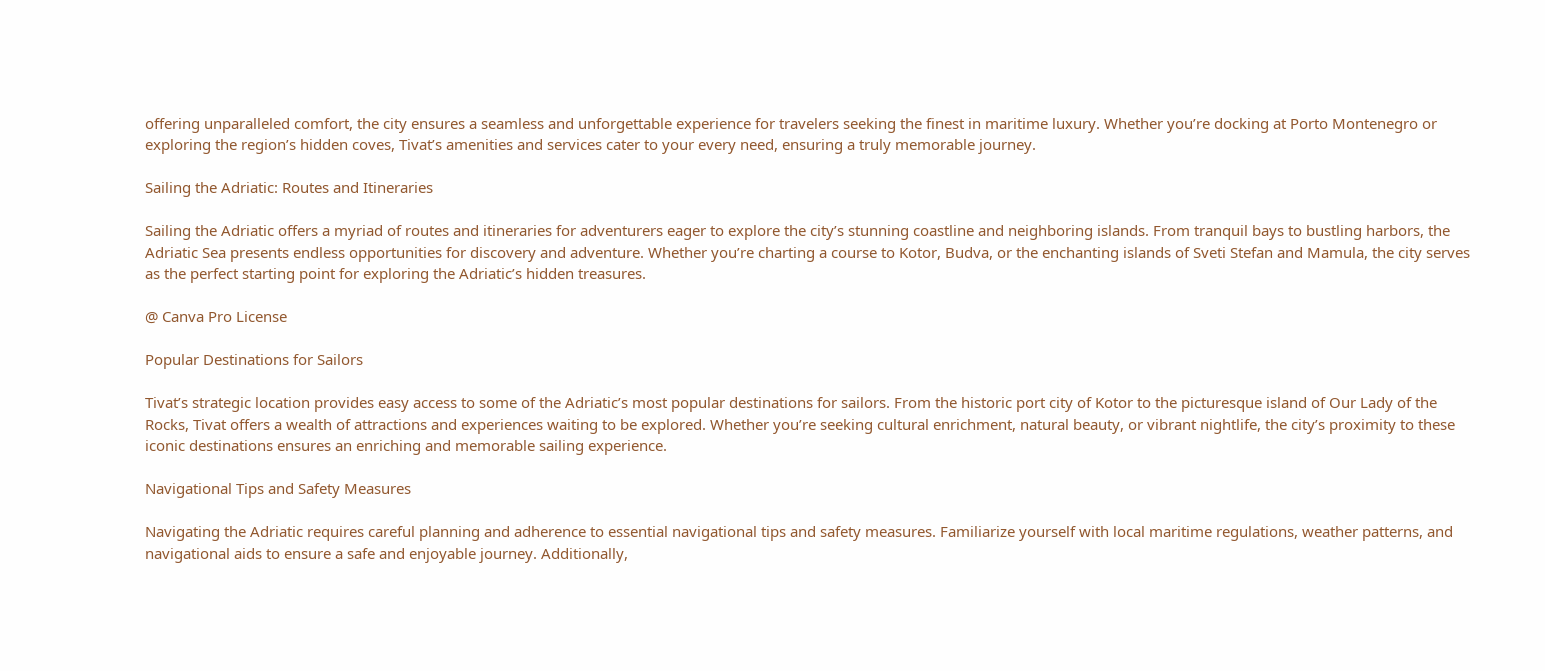offering unparalleled comfort, the city ensures a seamless and unforgettable experience for travelers seeking the finest in maritime luxury. Whether you’re docking at Porto Montenegro or exploring the region’s hidden coves, Tivat’s amenities and services cater to your every need, ensuring a truly memorable journey.

Sailing the Adriatic: Routes and Itineraries

Sailing the Adriatic offers a myriad of routes and itineraries for adventurers eager to explore the city’s stunning coastline and neighboring islands. From tranquil bays to bustling harbors, the Adriatic Sea presents endless opportunities for discovery and adventure. Whether you’re charting a course to Kotor, Budva, or the enchanting islands of Sveti Stefan and Mamula, the city serves as the perfect starting point for exploring the Adriatic’s hidden treasures.

@ Canva Pro License

Popular Destinations for Sailors

Tivat’s strategic location provides easy access to some of the Adriatic’s most popular destinations for sailors. From the historic port city of Kotor to the picturesque island of Our Lady of the Rocks, Tivat offers a wealth of attractions and experiences waiting to be explored. Whether you’re seeking cultural enrichment, natural beauty, or vibrant nightlife, the city’s proximity to these iconic destinations ensures an enriching and memorable sailing experience.

Navigational Tips and Safety Measures

Navigating the Adriatic requires careful planning and adherence to essential navigational tips and safety measures. Familiarize yourself with local maritime regulations, weather patterns, and navigational aids to ensure a safe and enjoyable journey. Additionally,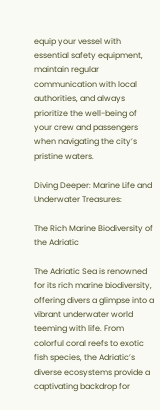equip your vessel with essential safety equipment, maintain regular communication with local authorities, and always prioritize the well-being of your crew and passengers when navigating the city’s pristine waters.

Diving Deeper: Marine Life and Underwater Treasures:

The Rich Marine Biodiversity of the Adriatic

The Adriatic Sea is renowned for its rich marine biodiversity, offering divers a glimpse into a vibrant underwater world teeming with life. From colorful coral reefs to exotic fish species, the Adriatic’s diverse ecosystems provide a captivating backdrop for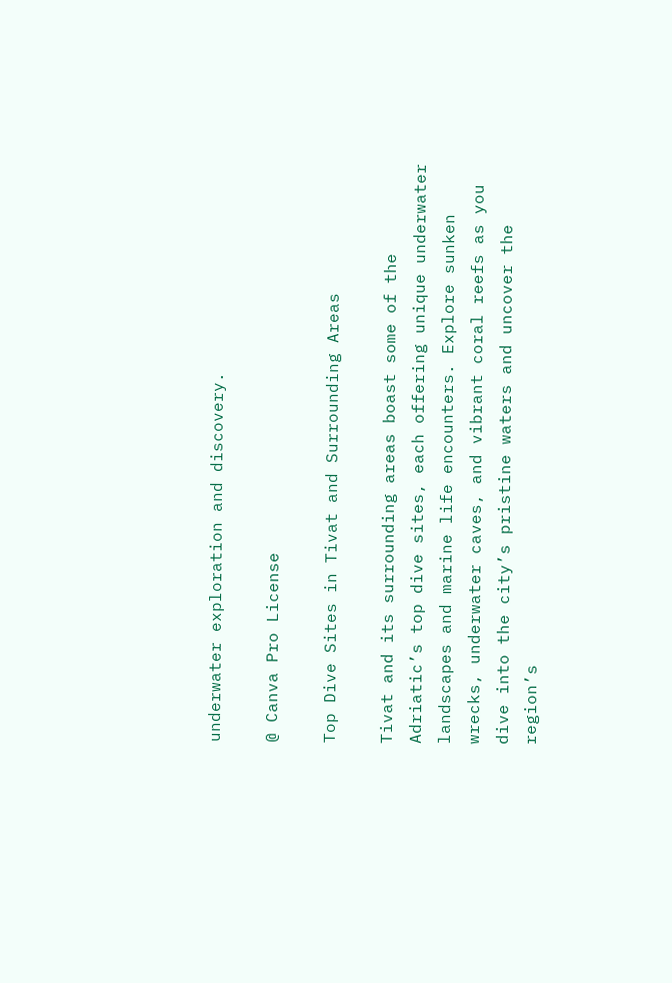underwater exploration and discovery.

@ Canva Pro License

Top Dive Sites in Tivat and Surrounding Areas

Tivat and its surrounding areas boast some of the Adriatic’s top dive sites, each offering unique underwater landscapes and marine life encounters. Explore sunken wrecks, underwater caves, and vibrant coral reefs as you dive into the city’s pristine waters and uncover the region’s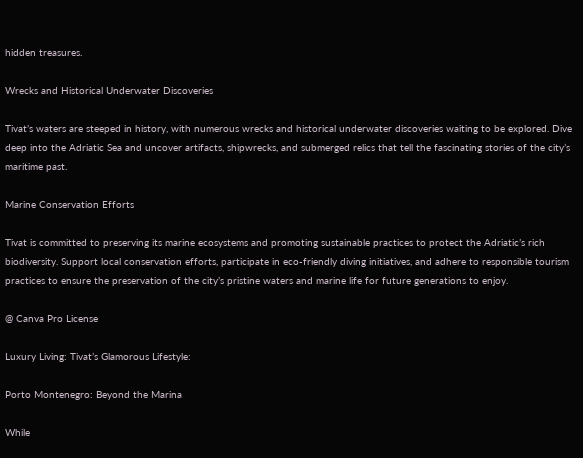hidden treasures.

Wrecks and Historical Underwater Discoveries

Tivat’s waters are steeped in history, with numerous wrecks and historical underwater discoveries waiting to be explored. Dive deep into the Adriatic Sea and uncover artifacts, shipwrecks, and submerged relics that tell the fascinating stories of the city’s maritime past.

Marine Conservation Efforts

Tivat is committed to preserving its marine ecosystems and promoting sustainable practices to protect the Adriatic’s rich biodiversity. Support local conservation efforts, participate in eco-friendly diving initiatives, and adhere to responsible tourism practices to ensure the preservation of the city’s pristine waters and marine life for future generations to enjoy.

@ Canva Pro License

Luxury Living: Tivat’s Glamorous Lifestyle:

Porto Montenegro: Beyond the Marina

While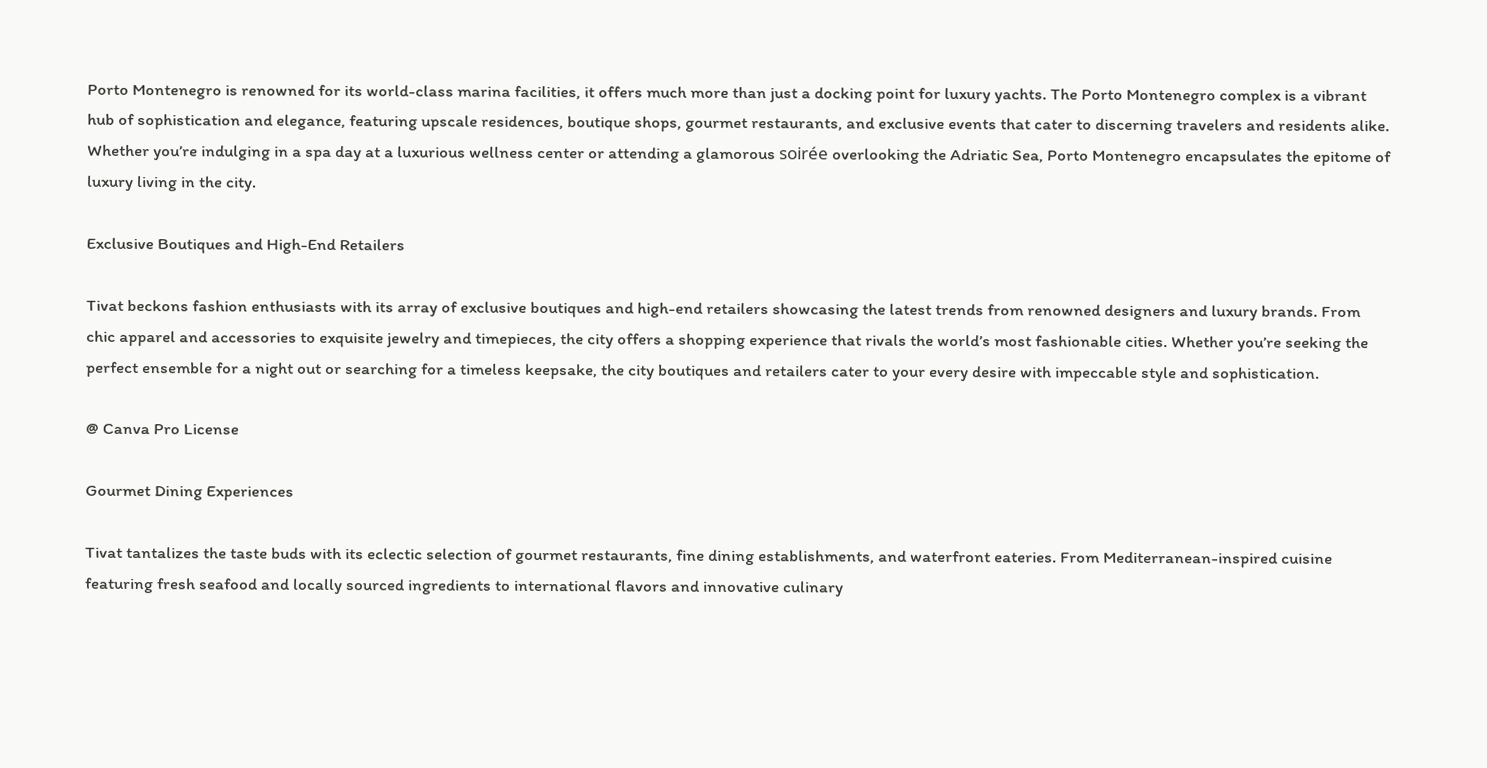Porto Montenegro is renowned for its world-class marina facilities, it offers much more than just a docking point for luxury yachts. The Porto Montenegro complex is a vibrant hub of sophistication and elegance, featuring upscale residences, boutique shops, gourmet restaurants, and exclusive events that cater to discerning travelers and residents alike. Whether you’re indulging in a spa day at a luxurious wellness center or attending a glamorous soirée overlooking the Adriatic Sea, Porto Montenegro encapsulates the epitome of luxury living in the city.

Exclusive Boutiques and High-End Retailers

Tivat beckons fashion enthusiasts with its array of exclusive boutiques and high-end retailers showcasing the latest trends from renowned designers and luxury brands. From chic apparel and accessories to exquisite jewelry and timepieces, the city offers a shopping experience that rivals the world’s most fashionable cities. Whether you’re seeking the perfect ensemble for a night out or searching for a timeless keepsake, the city boutiques and retailers cater to your every desire with impeccable style and sophistication.

@ Canva Pro License

Gourmet Dining Experiences

Tivat tantalizes the taste buds with its eclectic selection of gourmet restaurants, fine dining establishments, and waterfront eateries. From Mediterranean-inspired cuisine featuring fresh seafood and locally sourced ingredients to international flavors and innovative culinary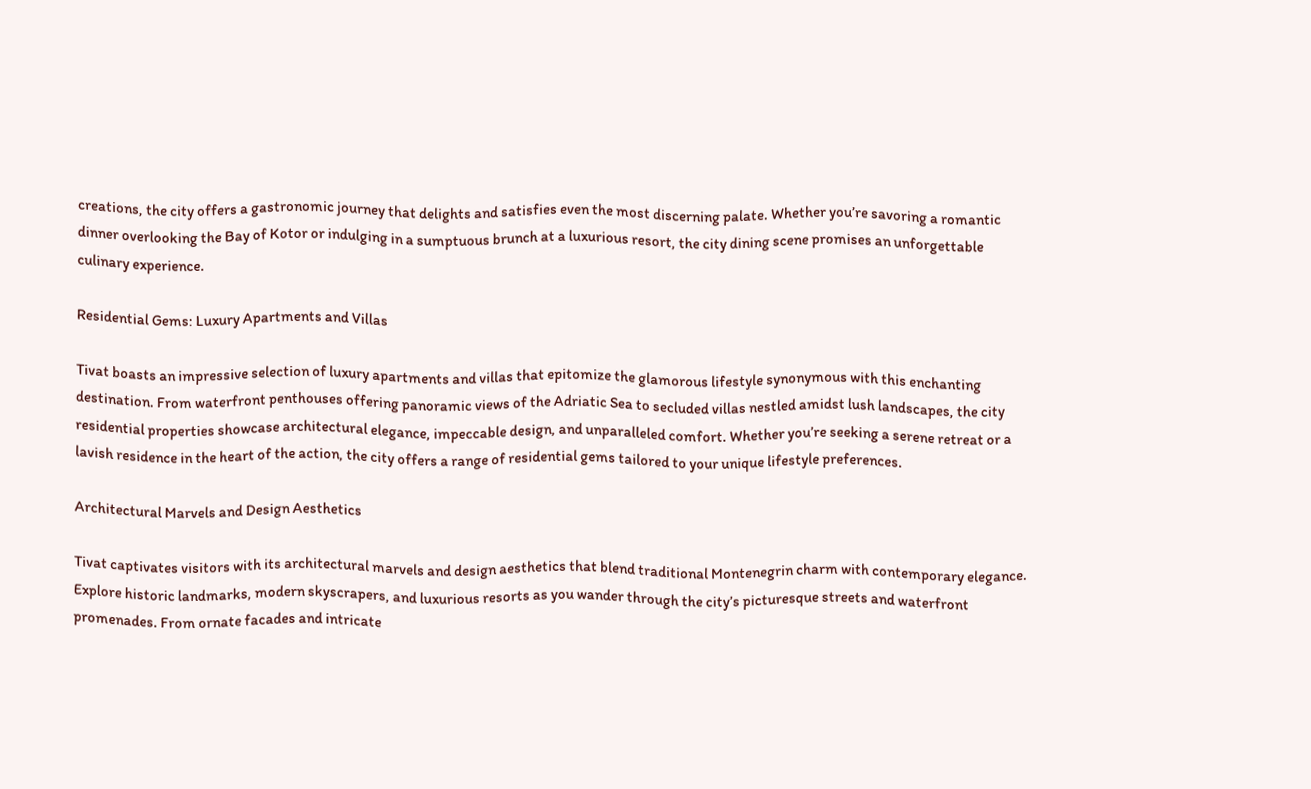creations, the city offers a gastronomic journey that delights and satisfies even the most discerning palate. Whether you’re savoring a romantic dinner overlooking the Bay of Kotor or indulging in a sumptuous brunch at a luxurious resort, the city dining scene promises an unforgettable culinary experience.

Residential Gems: Luxury Apartments and Villas

Tivat boasts an impressive selection of luxury apartments and villas that epitomize the glamorous lifestyle synonymous with this enchanting destination. From waterfront penthouses offering panoramic views of the Adriatic Sea to secluded villas nestled amidst lush landscapes, the city residential properties showcase architectural elegance, impeccable design, and unparalleled comfort. Whether you’re seeking a serene retreat or a lavish residence in the heart of the action, the city offers a range of residential gems tailored to your unique lifestyle preferences.

Architectural Marvels and Design Aesthetics

Tivat captivates visitors with its architectural marvels and design aesthetics that blend traditional Montenegrin charm with contemporary elegance. Explore historic landmarks, modern skyscrapers, and luxurious resorts as you wander through the city’s picturesque streets and waterfront promenades. From ornate facades and intricate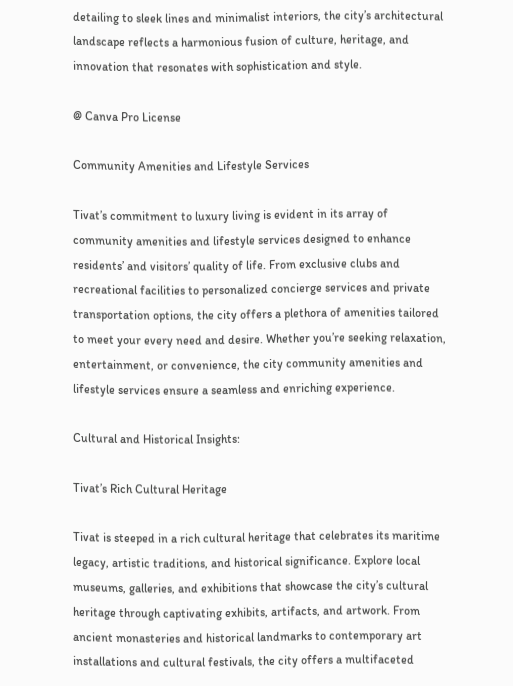detailing to sleek lines and minimalist interiors, the city’s architectural landscape reflects a harmonious fusion of culture, heritage, and innovation that resonates with sophistication and style.

@ Canva Pro License

Community Amenities and Lifestyle Services

Tivat’s commitment to luxury living is evident in its array of community amenities and lifestyle services designed to enhance residents’ and visitors’ quality of life. From exclusive clubs and recreational facilities to personalized concierge services and private transportation options, the city offers a plethora of amenities tailored to meet your every need and desire. Whether you’re seeking relaxation, entertainment, or convenience, the city community amenities and lifestyle services ensure a seamless and enriching experience.

Cultural and Historical Insights:

Tivat’s Rich Cultural Heritage

Tivat is steeped in a rich cultural heritage that celebrates its maritime legacy, artistic traditions, and historical significance. Explore local museums, galleries, and exhibitions that showcase the city’s cultural heritage through captivating exhibits, artifacts, and artwork. From ancient monasteries and historical landmarks to contemporary art installations and cultural festivals, the city offers a multifaceted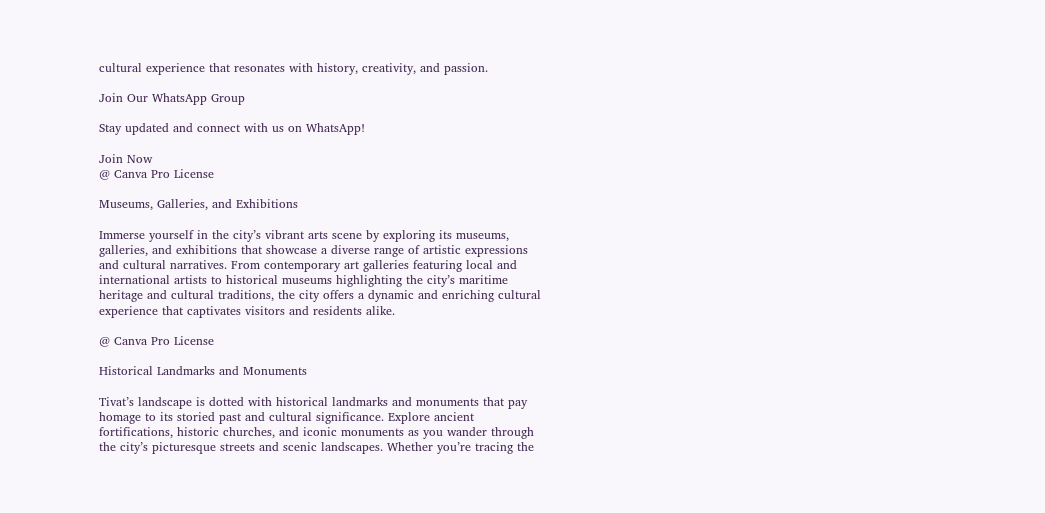cultural experience that resonates with history, creativity, and passion.

Join Our WhatsApp Group

Stay updated and connect with us on WhatsApp!

Join Now
@ Canva Pro License

Museums, Galleries, and Exhibitions

Immerse yourself in the city’s vibrant arts scene by exploring its museums, galleries, and exhibitions that showcase a diverse range of artistic expressions and cultural narratives. From contemporary art galleries featuring local and international artists to historical museums highlighting the city’s maritime heritage and cultural traditions, the city offers a dynamic and enriching cultural experience that captivates visitors and residents alike.

@ Canva Pro License

Historical Landmarks and Monuments

Tivat’s landscape is dotted with historical landmarks and monuments that pay homage to its storied past and cultural significance. Explore ancient fortifications, historic churches, and iconic monuments as you wander through the city’s picturesque streets and scenic landscapes. Whether you’re tracing the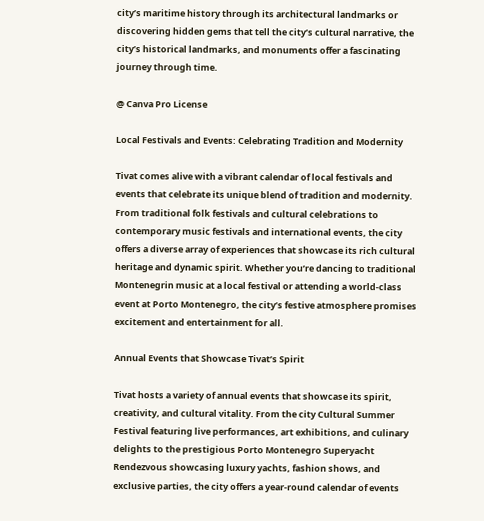city’s maritime history through its architectural landmarks or discovering hidden gems that tell the city’s cultural narrative, the city’s historical landmarks, and monuments offer a fascinating journey through time.

@ Canva Pro License

Local Festivals and Events: Celebrating Tradition and Modernity

Tivat comes alive with a vibrant calendar of local festivals and events that celebrate its unique blend of tradition and modernity. From traditional folk festivals and cultural celebrations to contemporary music festivals and international events, the city offers a diverse array of experiences that showcase its rich cultural heritage and dynamic spirit. Whether you’re dancing to traditional Montenegrin music at a local festival or attending a world-class event at Porto Montenegro, the city’s festive atmosphere promises excitement and entertainment for all.

Annual Events that Showcase Tivat’s Spirit

Tivat hosts a variety of annual events that showcase its spirit, creativity, and cultural vitality. From the city Cultural Summer Festival featuring live performances, art exhibitions, and culinary delights to the prestigious Porto Montenegro Superyacht Rendezvous showcasing luxury yachts, fashion shows, and exclusive parties, the city offers a year-round calendar of events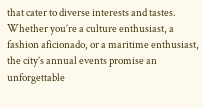that cater to diverse interests and tastes. Whether you’re a culture enthusiast, a fashion aficionado, or a maritime enthusiast, the city’s annual events promise an unforgettable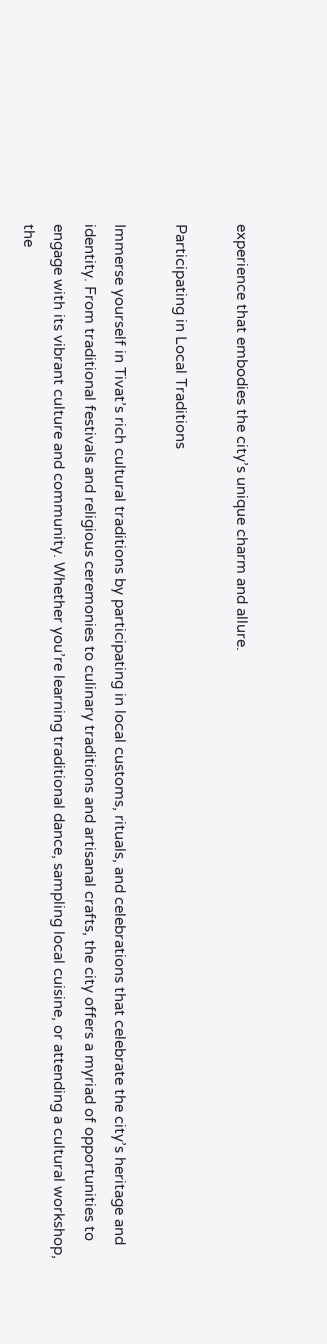experience that embodies the city’s unique charm and allure.

Participating in Local Traditions

Immerse yourself in Tivat’s rich cultural traditions by participating in local customs, rituals, and celebrations that celebrate the city’s heritage and identity. From traditional festivals and religious ceremonies to culinary traditions and artisanal crafts, the city offers a myriad of opportunities to engage with its vibrant culture and community. Whether you’re learning traditional dance, sampling local cuisine, or attending a cultural workshop, the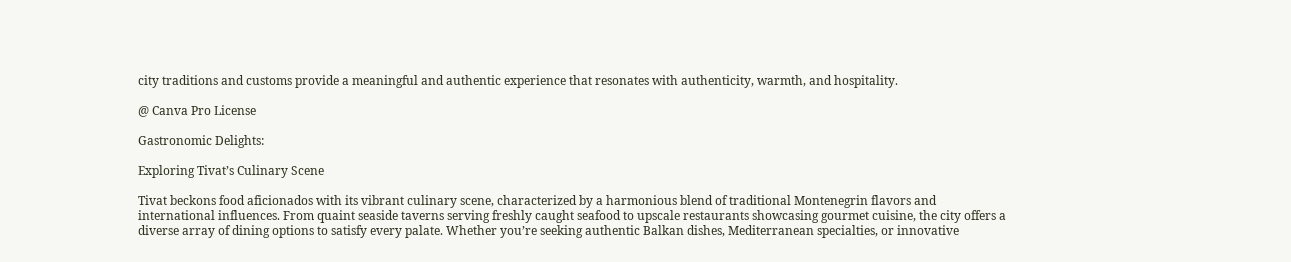city traditions and customs provide a meaningful and authentic experience that resonates with authenticity, warmth, and hospitality.

@ Canva Pro License

Gastronomic Delights:

Exploring Tivat’s Culinary Scene

Tivat beckons food aficionados with its vibrant culinary scene, characterized by a harmonious blend of traditional Montenegrin flavors and international influences. From quaint seaside taverns serving freshly caught seafood to upscale restaurants showcasing gourmet cuisine, the city offers a diverse array of dining options to satisfy every palate. Whether you’re seeking authentic Balkan dishes, Mediterranean specialties, or innovative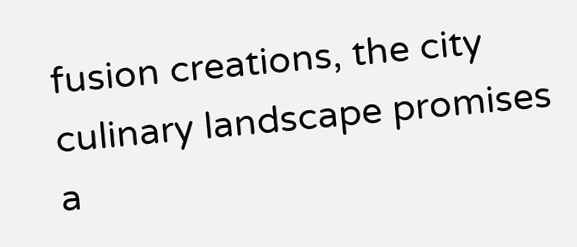fusion creations, the city culinary landscape promises a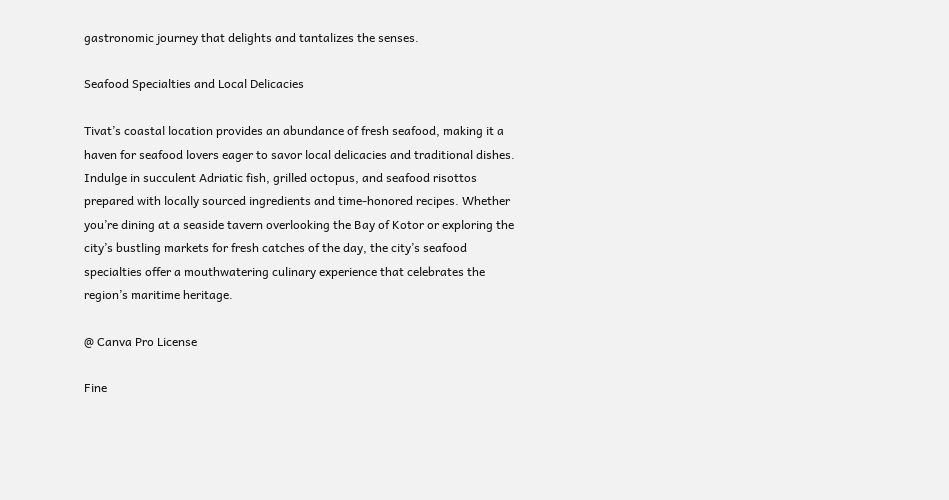gastronomic journey that delights and tantalizes the senses.

Seafood Specialties and Local Delicacies

Tivat’s coastal location provides an abundance of fresh seafood, making it a haven for seafood lovers eager to savor local delicacies and traditional dishes. Indulge in succulent Adriatic fish, grilled octopus, and seafood risottos prepared with locally sourced ingredients and time-honored recipes. Whether you’re dining at a seaside tavern overlooking the Bay of Kotor or exploring the city’s bustling markets for fresh catches of the day, the city’s seafood specialties offer a mouthwatering culinary experience that celebrates the region’s maritime heritage.

@ Canva Pro License

Fine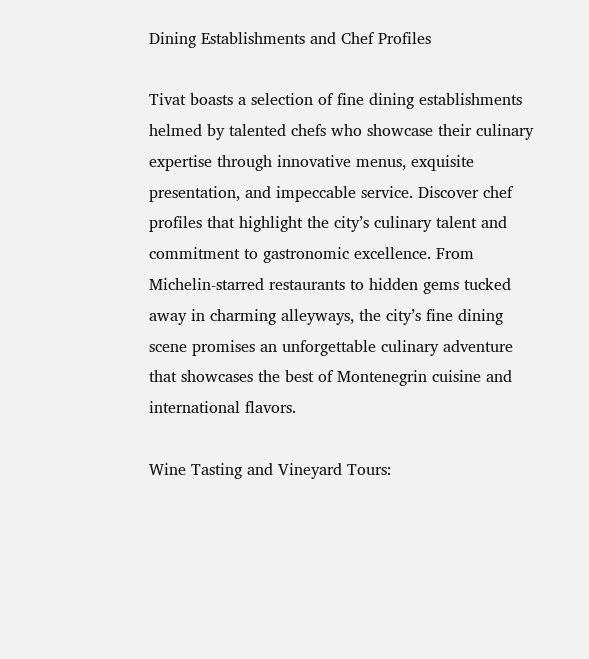Dining Establishments and Chef Profiles

Tivat boasts a selection of fine dining establishments helmed by talented chefs who showcase their culinary expertise through innovative menus, exquisite presentation, and impeccable service. Discover chef profiles that highlight the city’s culinary talent and commitment to gastronomic excellence. From Michelin-starred restaurants to hidden gems tucked away in charming alleyways, the city’s fine dining scene promises an unforgettable culinary adventure that showcases the best of Montenegrin cuisine and international flavors.

Wine Tasting and Vineyard Tours: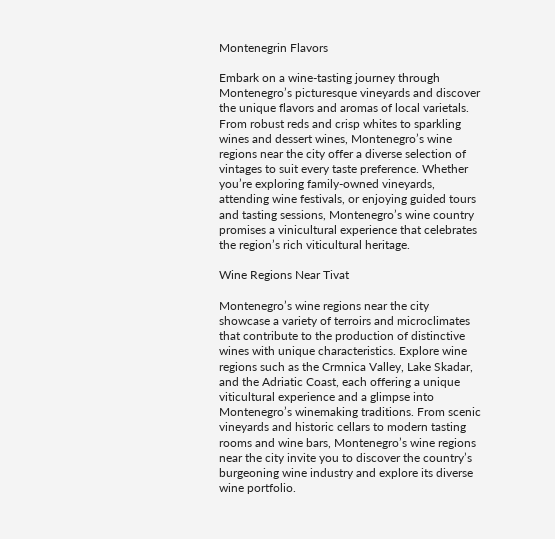Montenegrin Flavors

Embark on a wine-tasting journey through Montenegro’s picturesque vineyards and discover the unique flavors and aromas of local varietals. From robust reds and crisp whites to sparkling wines and dessert wines, Montenegro’s wine regions near the city offer a diverse selection of vintages to suit every taste preference. Whether you’re exploring family-owned vineyards, attending wine festivals, or enjoying guided tours and tasting sessions, Montenegro’s wine country promises a vinicultural experience that celebrates the region’s rich viticultural heritage.

Wine Regions Near Tivat

Montenegro’s wine regions near the city showcase a variety of terroirs and microclimates that contribute to the production of distinctive wines with unique characteristics. Explore wine regions such as the Crmnica Valley, Lake Skadar, and the Adriatic Coast, each offering a unique viticultural experience and a glimpse into Montenegro’s winemaking traditions. From scenic vineyards and historic cellars to modern tasting rooms and wine bars, Montenegro’s wine regions near the city invite you to discover the country’s burgeoning wine industry and explore its diverse wine portfolio.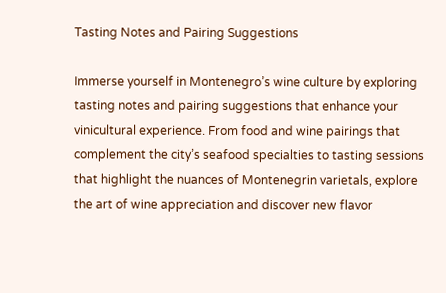Tasting Notes and Pairing Suggestions

Immerse yourself in Montenegro’s wine culture by exploring tasting notes and pairing suggestions that enhance your vinicultural experience. From food and wine pairings that complement the city’s seafood specialties to tasting sessions that highlight the nuances of Montenegrin varietals, explore the art of wine appreciation and discover new flavor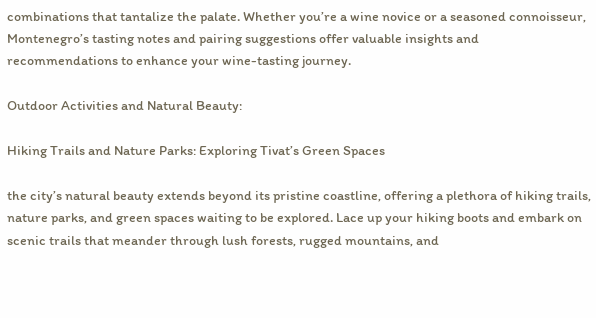combinations that tantalize the palate. Whether you’re a wine novice or a seasoned connoisseur, Montenegro’s tasting notes and pairing suggestions offer valuable insights and recommendations to enhance your wine-tasting journey.

Outdoor Activities and Natural Beauty:

Hiking Trails and Nature Parks: Exploring Tivat’s Green Spaces

the city’s natural beauty extends beyond its pristine coastline, offering a plethora of hiking trails, nature parks, and green spaces waiting to be explored. Lace up your hiking boots and embark on scenic trails that meander through lush forests, rugged mountains, and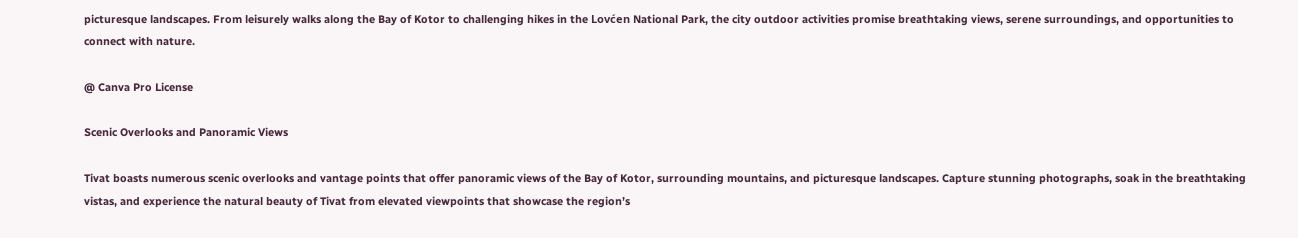picturesque landscapes. From leisurely walks along the Bay of Kotor to challenging hikes in the Lovćen National Park, the city outdoor activities promise breathtaking views, serene surroundings, and opportunities to connect with nature.

@ Canva Pro License

Scenic Overlooks and Panoramic Views

Tivat boasts numerous scenic overlooks and vantage points that offer panoramic views of the Bay of Kotor, surrounding mountains, and picturesque landscapes. Capture stunning photographs, soak in the breathtaking vistas, and experience the natural beauty of Tivat from elevated viewpoints that showcase the region’s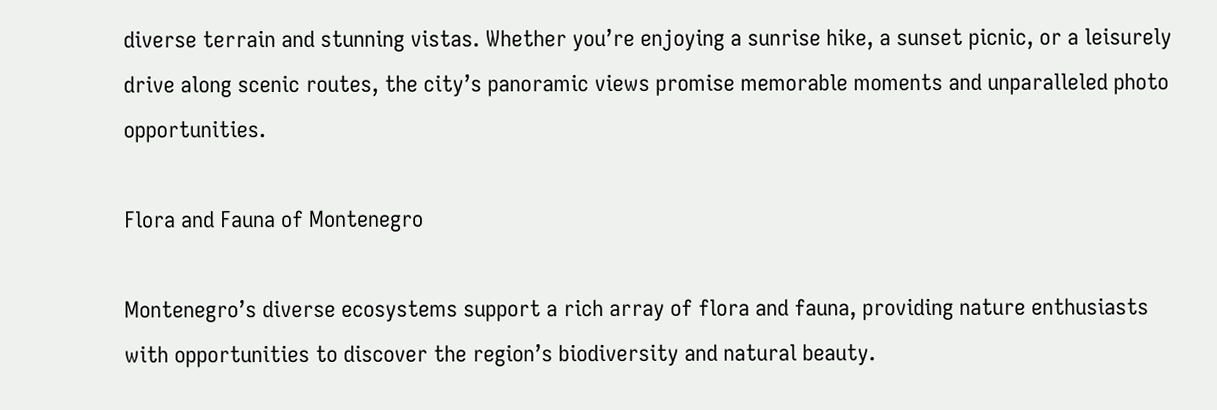diverse terrain and stunning vistas. Whether you’re enjoying a sunrise hike, a sunset picnic, or a leisurely drive along scenic routes, the city’s panoramic views promise memorable moments and unparalleled photo opportunities.

Flora and Fauna of Montenegro

Montenegro’s diverse ecosystems support a rich array of flora and fauna, providing nature enthusiasts with opportunities to discover the region’s biodiversity and natural beauty.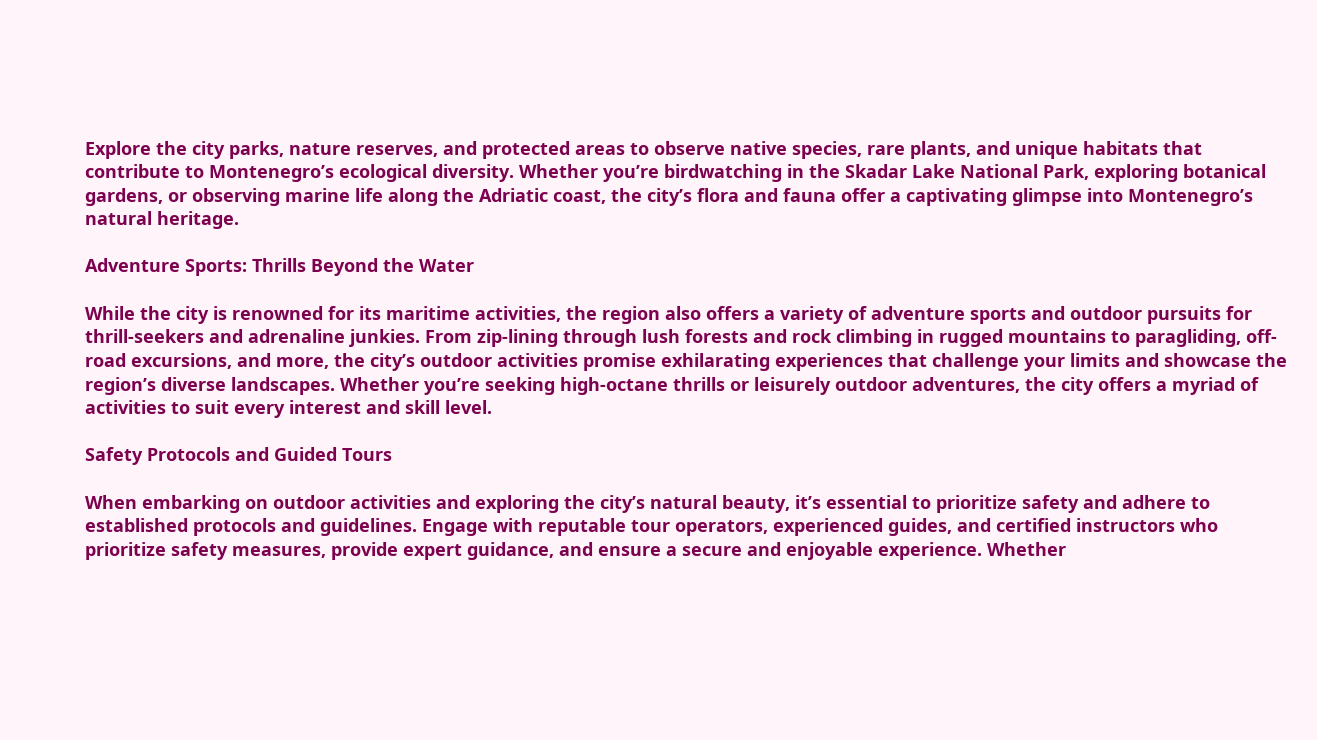Explore the city parks, nature reserves, and protected areas to observe native species, rare plants, and unique habitats that contribute to Montenegro’s ecological diversity. Whether you’re birdwatching in the Skadar Lake National Park, exploring botanical gardens, or observing marine life along the Adriatic coast, the city’s flora and fauna offer a captivating glimpse into Montenegro’s natural heritage.

Adventure Sports: Thrills Beyond the Water

While the city is renowned for its maritime activities, the region also offers a variety of adventure sports and outdoor pursuits for thrill-seekers and adrenaline junkies. From zip-lining through lush forests and rock climbing in rugged mountains to paragliding, off-road excursions, and more, the city’s outdoor activities promise exhilarating experiences that challenge your limits and showcase the region’s diverse landscapes. Whether you’re seeking high-octane thrills or leisurely outdoor adventures, the city offers a myriad of activities to suit every interest and skill level.

Safety Protocols and Guided Tours

When embarking on outdoor activities and exploring the city’s natural beauty, it’s essential to prioritize safety and adhere to established protocols and guidelines. Engage with reputable tour operators, experienced guides, and certified instructors who prioritize safety measures, provide expert guidance, and ensure a secure and enjoyable experience. Whether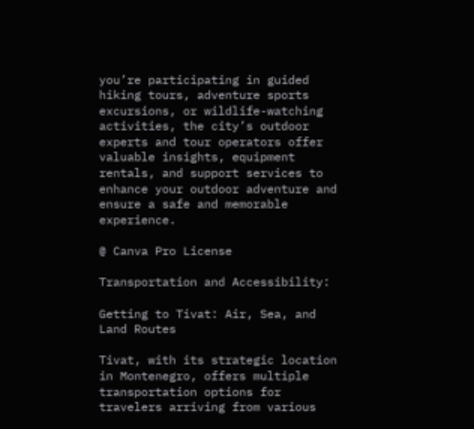you’re participating in guided hiking tours, adventure sports excursions, or wildlife-watching activities, the city’s outdoor experts and tour operators offer valuable insights, equipment rentals, and support services to enhance your outdoor adventure and ensure a safe and memorable experience.

@ Canva Pro License

Transportation and Accessibility:

Getting to Tivat: Air, Sea, and Land Routes

Tivat, with its strategic location in Montenegro, offers multiple transportation options for travelers arriving from various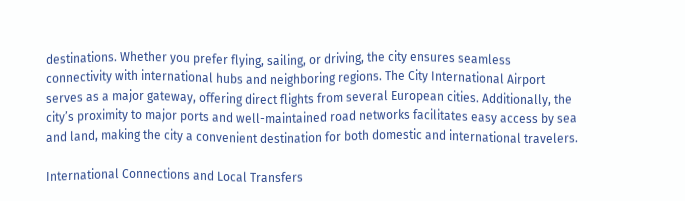destinations. Whether you prefer flying, sailing, or driving, the city ensures seamless connectivity with international hubs and neighboring regions. The City International Airport serves as a major gateway, offering direct flights from several European cities. Additionally, the city’s proximity to major ports and well-maintained road networks facilitates easy access by sea and land, making the city a convenient destination for both domestic and international travelers.

International Connections and Local Transfers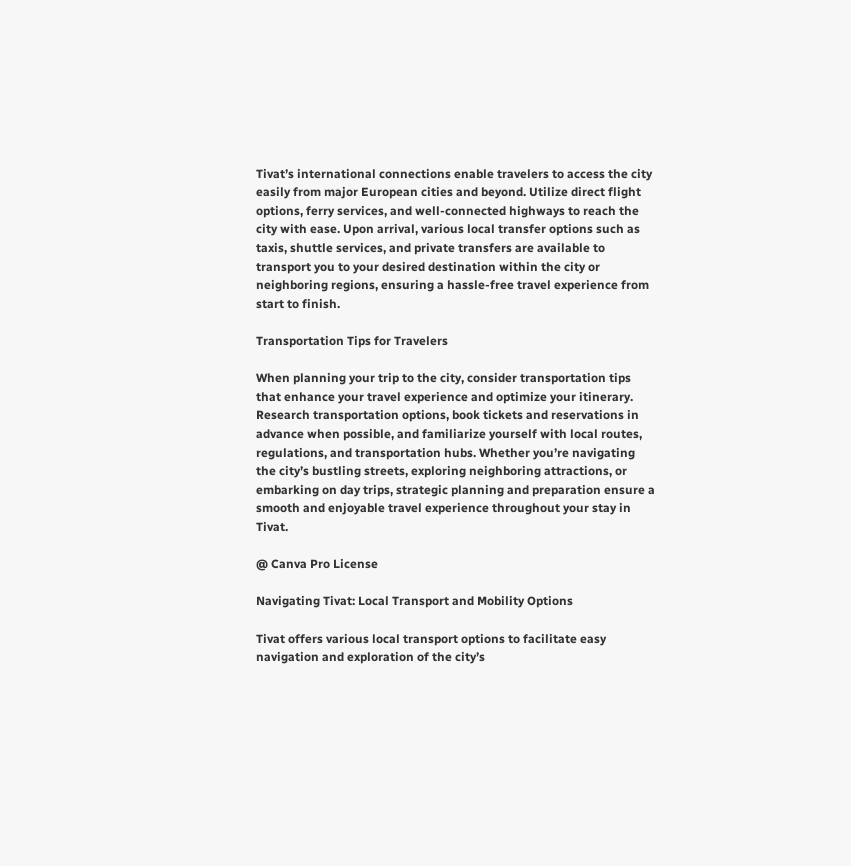Tivat’s international connections enable travelers to access the city easily from major European cities and beyond. Utilize direct flight options, ferry services, and well-connected highways to reach the city with ease. Upon arrival, various local transfer options such as taxis, shuttle services, and private transfers are available to transport you to your desired destination within the city or neighboring regions, ensuring a hassle-free travel experience from start to finish.

Transportation Tips for Travelers

When planning your trip to the city, consider transportation tips that enhance your travel experience and optimize your itinerary. Research transportation options, book tickets and reservations in advance when possible, and familiarize yourself with local routes, regulations, and transportation hubs. Whether you’re navigating the city’s bustling streets, exploring neighboring attractions, or embarking on day trips, strategic planning and preparation ensure a smooth and enjoyable travel experience throughout your stay in Tivat.

@ Canva Pro License

Navigating Tivat: Local Transport and Mobility Options

Tivat offers various local transport options to facilitate easy navigation and exploration of the city’s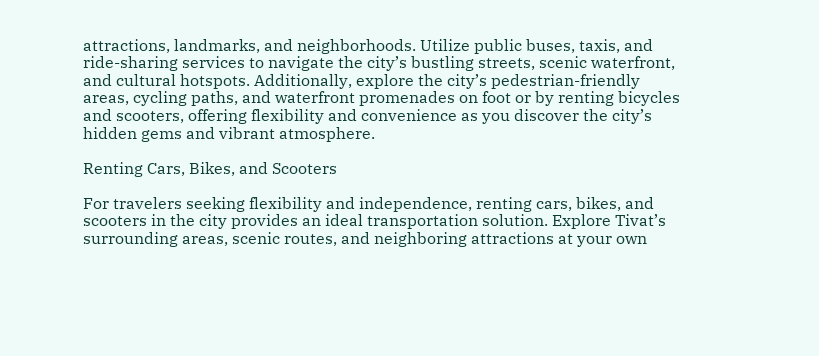attractions, landmarks, and neighborhoods. Utilize public buses, taxis, and ride-sharing services to navigate the city’s bustling streets, scenic waterfront, and cultural hotspots. Additionally, explore the city’s pedestrian-friendly areas, cycling paths, and waterfront promenades on foot or by renting bicycles and scooters, offering flexibility and convenience as you discover the city’s hidden gems and vibrant atmosphere.

Renting Cars, Bikes, and Scooters

For travelers seeking flexibility and independence, renting cars, bikes, and scooters in the city provides an ideal transportation solution. Explore Tivat’s surrounding areas, scenic routes, and neighboring attractions at your own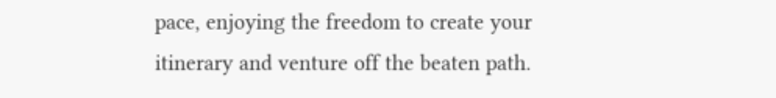pace, enjoying the freedom to create your itinerary and venture off the beaten path.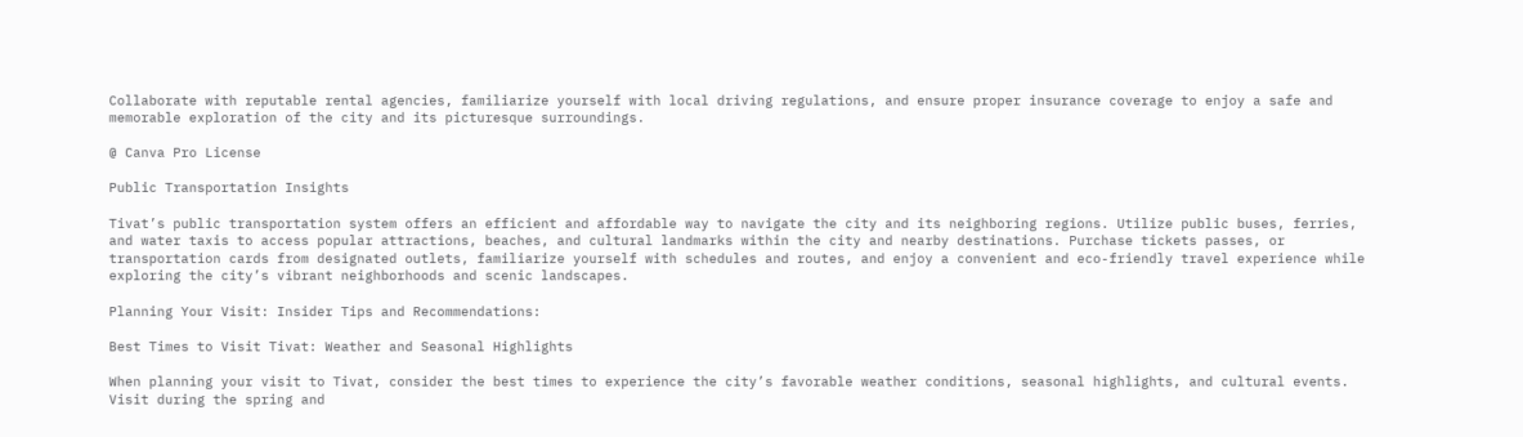Collaborate with reputable rental agencies, familiarize yourself with local driving regulations, and ensure proper insurance coverage to enjoy a safe and memorable exploration of the city and its picturesque surroundings.

@ Canva Pro License

Public Transportation Insights

Tivat’s public transportation system offers an efficient and affordable way to navigate the city and its neighboring regions. Utilize public buses, ferries, and water taxis to access popular attractions, beaches, and cultural landmarks within the city and nearby destinations. Purchase tickets passes, or transportation cards from designated outlets, familiarize yourself with schedules and routes, and enjoy a convenient and eco-friendly travel experience while exploring the city’s vibrant neighborhoods and scenic landscapes.

Planning Your Visit: Insider Tips and Recommendations:

Best Times to Visit Tivat: Weather and Seasonal Highlights

When planning your visit to Tivat, consider the best times to experience the city’s favorable weather conditions, seasonal highlights, and cultural events. Visit during the spring and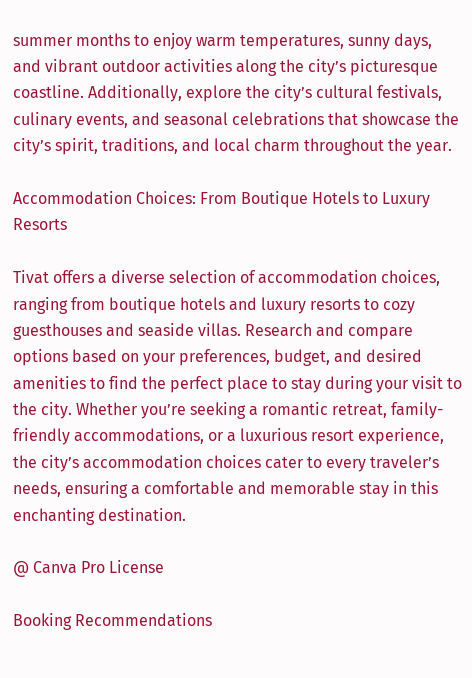summer months to enjoy warm temperatures, sunny days, and vibrant outdoor activities along the city’s picturesque coastline. Additionally, explore the city’s cultural festivals, culinary events, and seasonal celebrations that showcase the city’s spirit, traditions, and local charm throughout the year.

Accommodation Choices: From Boutique Hotels to Luxury Resorts

Tivat offers a diverse selection of accommodation choices, ranging from boutique hotels and luxury resorts to cozy guesthouses and seaside villas. Research and compare options based on your preferences, budget, and desired amenities to find the perfect place to stay during your visit to the city. Whether you’re seeking a romantic retreat, family-friendly accommodations, or a luxurious resort experience, the city’s accommodation choices cater to every traveler’s needs, ensuring a comfortable and memorable stay in this enchanting destination.

@ Canva Pro License

Booking Recommendations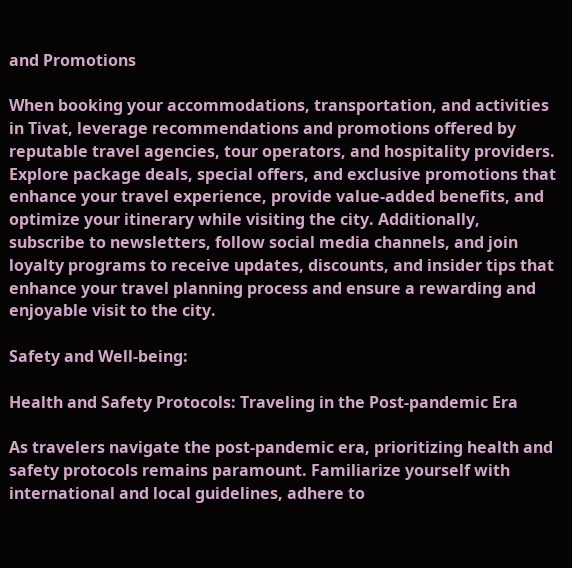and Promotions

When booking your accommodations, transportation, and activities in Tivat, leverage recommendations and promotions offered by reputable travel agencies, tour operators, and hospitality providers. Explore package deals, special offers, and exclusive promotions that enhance your travel experience, provide value-added benefits, and optimize your itinerary while visiting the city. Additionally, subscribe to newsletters, follow social media channels, and join loyalty programs to receive updates, discounts, and insider tips that enhance your travel planning process and ensure a rewarding and enjoyable visit to the city.

Safety and Well-being:

Health and Safety Protocols: Traveling in the Post-pandemic Era

As travelers navigate the post-pandemic era, prioritizing health and safety protocols remains paramount. Familiarize yourself with international and local guidelines, adhere to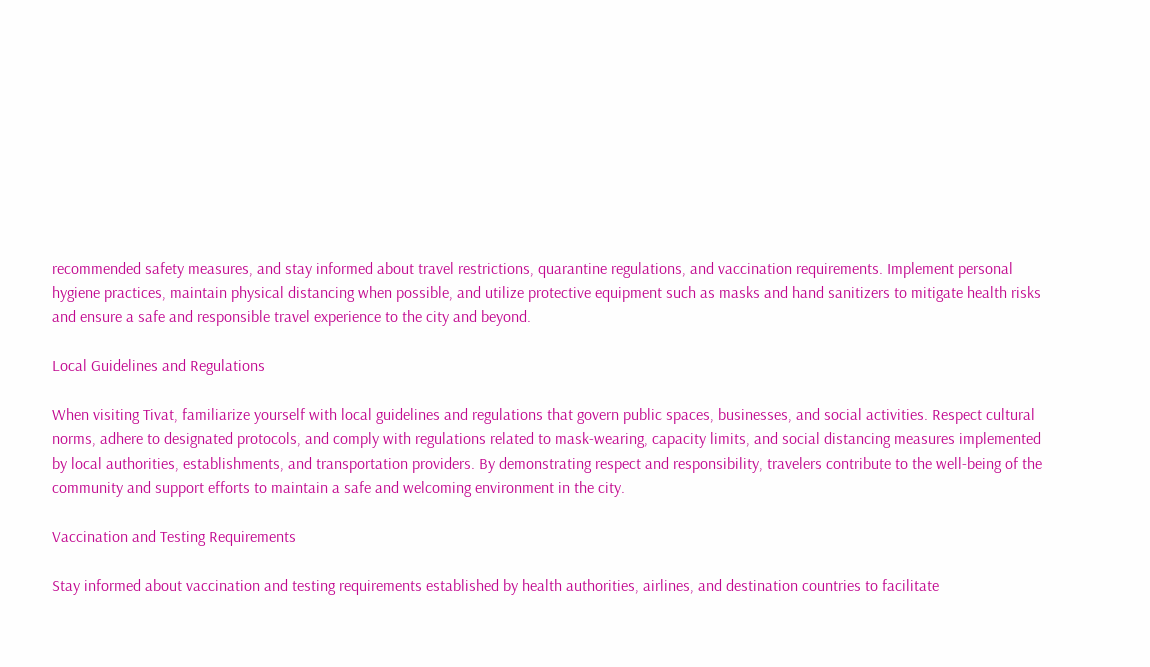recommended safety measures, and stay informed about travel restrictions, quarantine regulations, and vaccination requirements. Implement personal hygiene practices, maintain physical distancing when possible, and utilize protective equipment such as masks and hand sanitizers to mitigate health risks and ensure a safe and responsible travel experience to the city and beyond.

Local Guidelines and Regulations

When visiting Tivat, familiarize yourself with local guidelines and regulations that govern public spaces, businesses, and social activities. Respect cultural norms, adhere to designated protocols, and comply with regulations related to mask-wearing, capacity limits, and social distancing measures implemented by local authorities, establishments, and transportation providers. By demonstrating respect and responsibility, travelers contribute to the well-being of the community and support efforts to maintain a safe and welcoming environment in the city.

Vaccination and Testing Requirements

Stay informed about vaccination and testing requirements established by health authorities, airlines, and destination countries to facilitate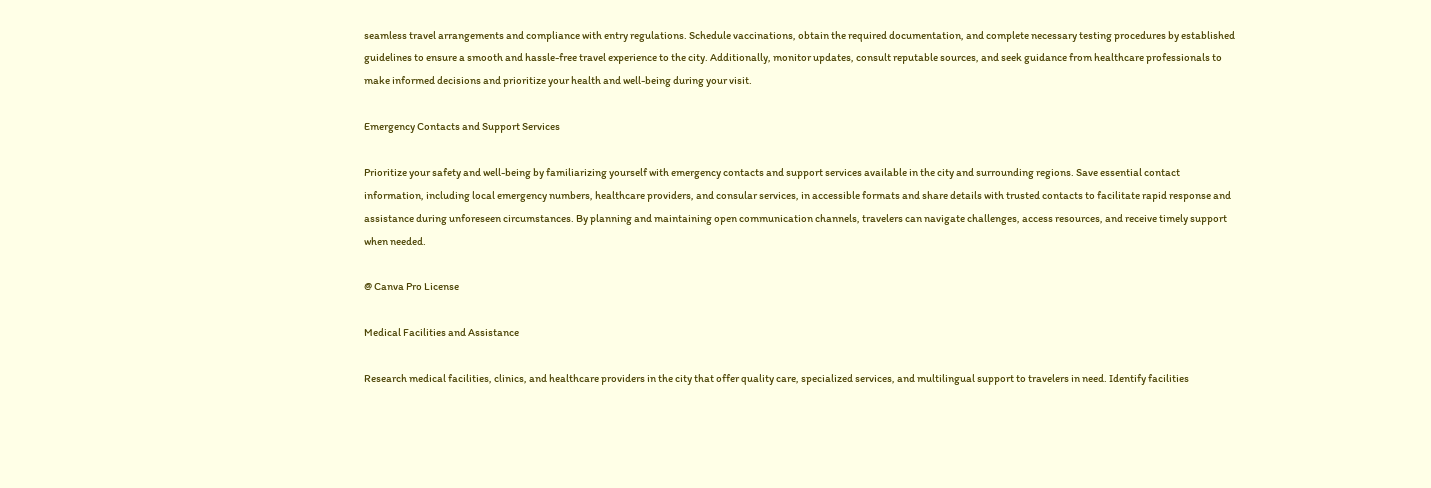seamless travel arrangements and compliance with entry regulations. Schedule vaccinations, obtain the required documentation, and complete necessary testing procedures by established guidelines to ensure a smooth and hassle-free travel experience to the city. Additionally, monitor updates, consult reputable sources, and seek guidance from healthcare professionals to make informed decisions and prioritize your health and well-being during your visit.

Emergency Contacts and Support Services

Prioritize your safety and well-being by familiarizing yourself with emergency contacts and support services available in the city and surrounding regions. Save essential contact information, including local emergency numbers, healthcare providers, and consular services, in accessible formats and share details with trusted contacts to facilitate rapid response and assistance during unforeseen circumstances. By planning and maintaining open communication channels, travelers can navigate challenges, access resources, and receive timely support when needed.

@ Canva Pro License

Medical Facilities and Assistance

Research medical facilities, clinics, and healthcare providers in the city that offer quality care, specialized services, and multilingual support to travelers in need. Identify facilities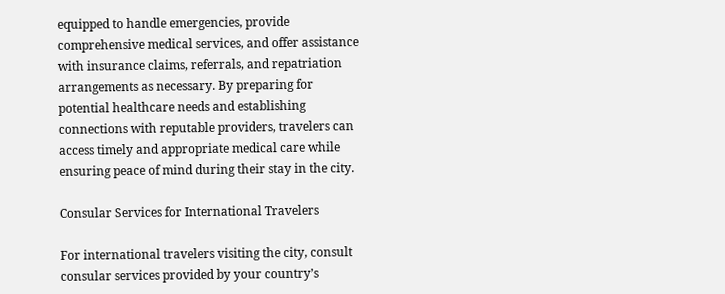equipped to handle emergencies, provide comprehensive medical services, and offer assistance with insurance claims, referrals, and repatriation arrangements as necessary. By preparing for potential healthcare needs and establishing connections with reputable providers, travelers can access timely and appropriate medical care while ensuring peace of mind during their stay in the city.

Consular Services for International Travelers

For international travelers visiting the city, consult consular services provided by your country’s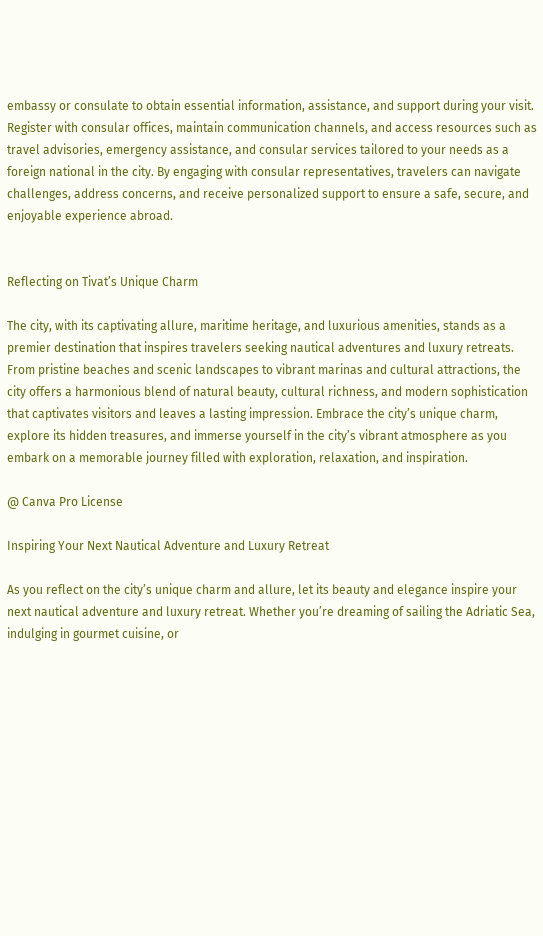embassy or consulate to obtain essential information, assistance, and support during your visit. Register with consular offices, maintain communication channels, and access resources such as travel advisories, emergency assistance, and consular services tailored to your needs as a foreign national in the city. By engaging with consular representatives, travelers can navigate challenges, address concerns, and receive personalized support to ensure a safe, secure, and enjoyable experience abroad.


Reflecting on Tivat’s Unique Charm

The city, with its captivating allure, maritime heritage, and luxurious amenities, stands as a premier destination that inspires travelers seeking nautical adventures and luxury retreats. From pristine beaches and scenic landscapes to vibrant marinas and cultural attractions, the city offers a harmonious blend of natural beauty, cultural richness, and modern sophistication that captivates visitors and leaves a lasting impression. Embrace the city’s unique charm, explore its hidden treasures, and immerse yourself in the city’s vibrant atmosphere as you embark on a memorable journey filled with exploration, relaxation, and inspiration.

@ Canva Pro License

Inspiring Your Next Nautical Adventure and Luxury Retreat

As you reflect on the city’s unique charm and allure, let its beauty and elegance inspire your next nautical adventure and luxury retreat. Whether you’re dreaming of sailing the Adriatic Sea, indulging in gourmet cuisine, or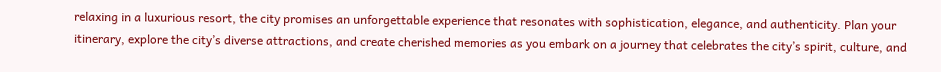relaxing in a luxurious resort, the city promises an unforgettable experience that resonates with sophistication, elegance, and authenticity. Plan your itinerary, explore the city’s diverse attractions, and create cherished memories as you embark on a journey that celebrates the city’s spirit, culture, and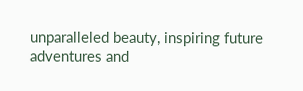unparalleled beauty, inspiring future adventures and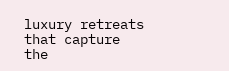luxury retreats that capture the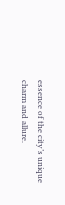essence of the city’s unique charm and allure.